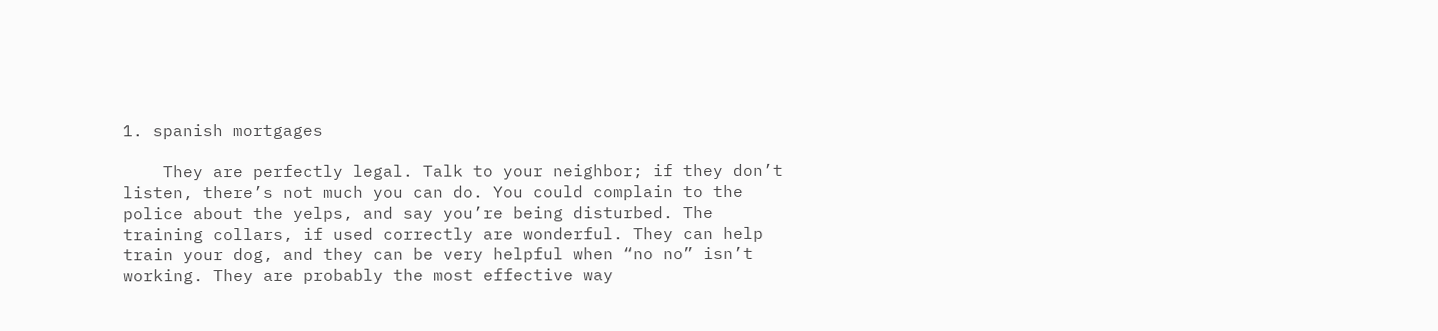1. spanish mortgages

    They are perfectly legal. Talk to your neighbor; if they don’t listen, there’s not much you can do. You could complain to the police about the yelps, and say you’re being disturbed. The training collars, if used correctly are wonderful. They can help train your dog, and they can be very helpful when “no no” isn’t working. They are probably the most effective way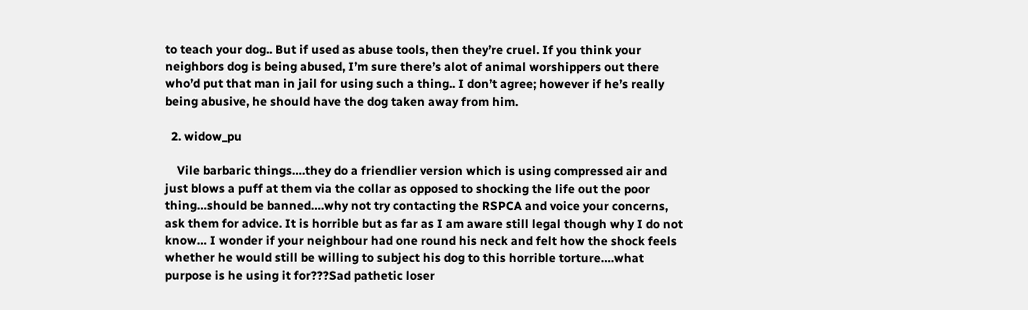to teach your dog.. But if used as abuse tools, then they’re cruel. If you think your neighbors dog is being abused, I’m sure there’s alot of animal worshippers out there who’d put that man in jail for using such a thing.. I don’t agree; however if he’s really being abusive, he should have the dog taken away from him.

  2. widow_pu

    Vile barbaric things….they do a friendlier version which is using compressed air and just blows a puff at them via the collar as opposed to shocking the life out the poor thing…should be banned….why not try contacting the RSPCA and voice your concerns, ask them for advice. It is horrible but as far as I am aware still legal though why I do not know… I wonder if your neighbour had one round his neck and felt how the shock feels whether he would still be willing to subject his dog to this horrible torture….what purpose is he using it for???Sad pathetic loser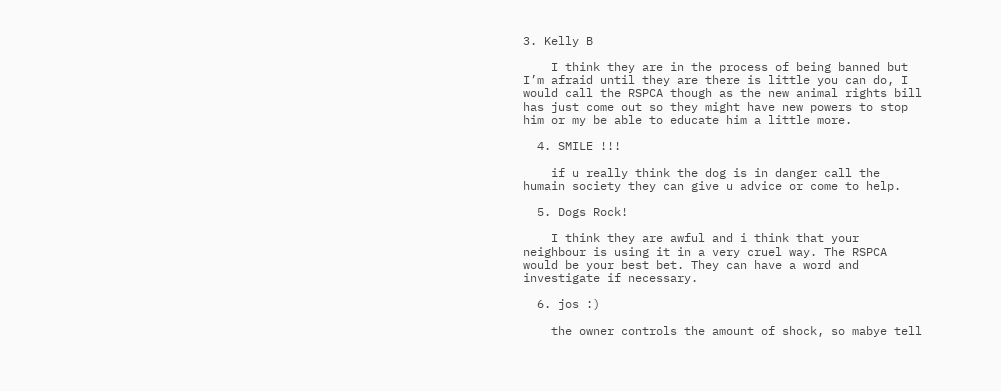3. Kelly B

    I think they are in the process of being banned but I’m afraid until they are there is little you can do, I would call the RSPCA though as the new animal rights bill has just come out so they might have new powers to stop him or my be able to educate him a little more.

  4. SMILE !!!

    if u really think the dog is in danger call the humain society they can give u advice or come to help.

  5. Dogs Rock!

    I think they are awful and i think that your neighbour is using it in a very cruel way. The RSPCA would be your best bet. They can have a word and investigate if necessary.

  6. jos :)

    the owner controls the amount of shock, so mabye tell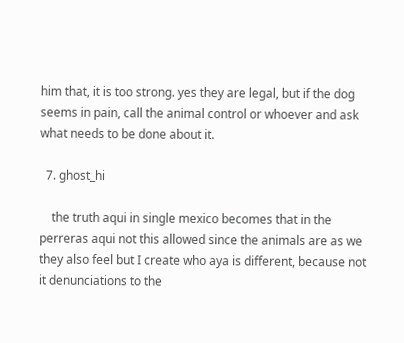him that, it is too strong. yes they are legal, but if the dog seems in pain, call the animal control or whoever and ask what needs to be done about it.

  7. ghost_hi

    the truth aqui in single mexico becomes that in the perreras aqui not this allowed since the animals are as we they also feel but I create who aya is different, because not it denunciations to the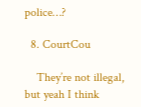police…?

  8. CourtCou

    They’re not illegal, but yeah I think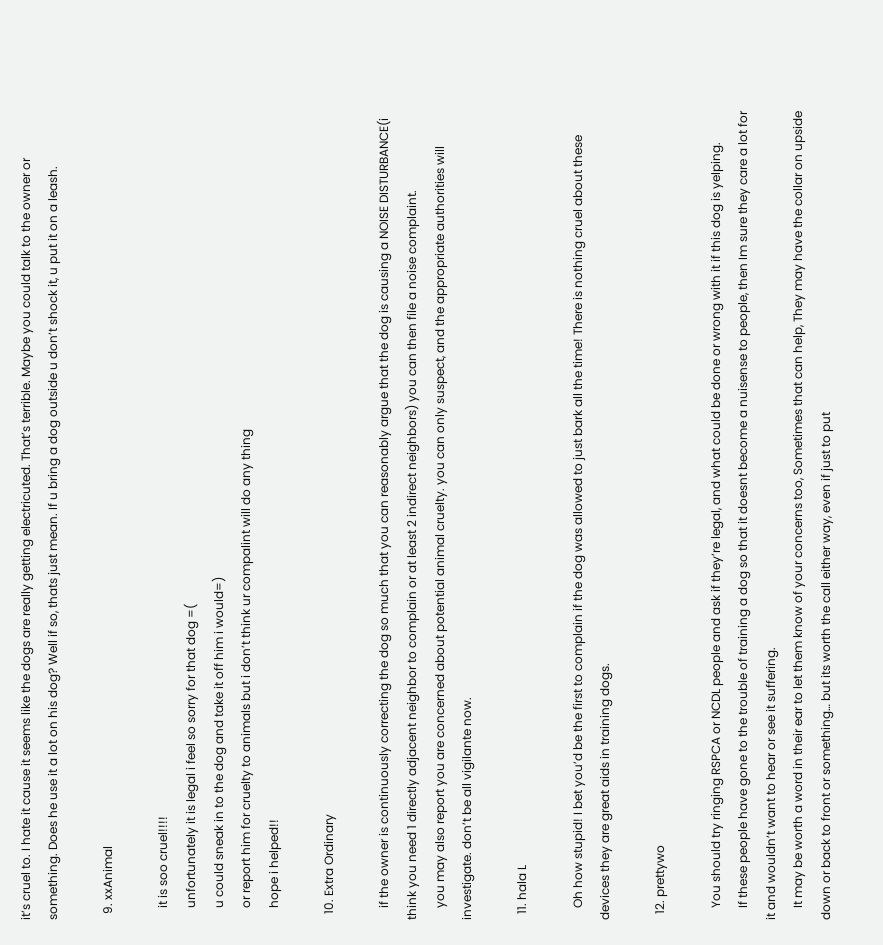it’s cruel to. I hate it cause it seems like the dogs are really getting electricuted. That’s terrible. Maybe you could talk to the owner or something. Does he use it a lot on his dog? Well if so, thats just mean. If u bring a dog outside u don’t shock it, u put it on a leash.

  9. xxAnimal

    it is soo cruel!!!!
    unfortunately it is legal i feel so sorry for that dog =(
    u could sneak in to the dog and take it off him i would=)
    or report him for cruelty to animals but i don’t think ur compalint will do any thing
    hope i helped!!

  10. Extra Ordinary

    if the owner is continuously correcting the dog so much that you can reasonably argue that the dog is causing a NOISE DISTURBANCE(i think you need 1 directly adjacent neighbor to complain or at least 2 indirect neighbors) you can then file a noise complaint.
    you may also report you are concerned about potential animal cruelty. you can only suspect, and the appropriate authorities will investigate. don’t be all vigilante now.

  11. hala L

    Oh how stupid! I bet you’d be the first to complain if the dog was allowed to just bark all the time! There is nothing cruel about these devices they are great aids in training dogs.

  12. prettywo

    You should try ringing RSPCA or NCDL people and ask if they’re legal, and what could be done or wrong with it if this dog is yelping.
    If these people have gone to the trouble of training a dog so that it doesnt become a nuisense to people, then Im sure they care a lot for it and wouldn’t want to hear or see it suffering.
    It may be worth a word in their ear to let them know of your concerns too, Sometimes that can help, They may have the collar on upside down or back to front or something… but its worth the call either way, even if just to put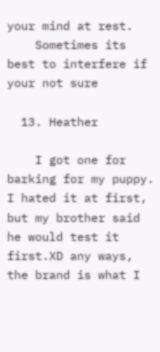your mind at rest.
    Sometimes its best to interfere if your not sure

  13. Heather

    I got one for barking for my puppy. I hated it at first, but my brother said he would test it first.XD any ways, the brand is what I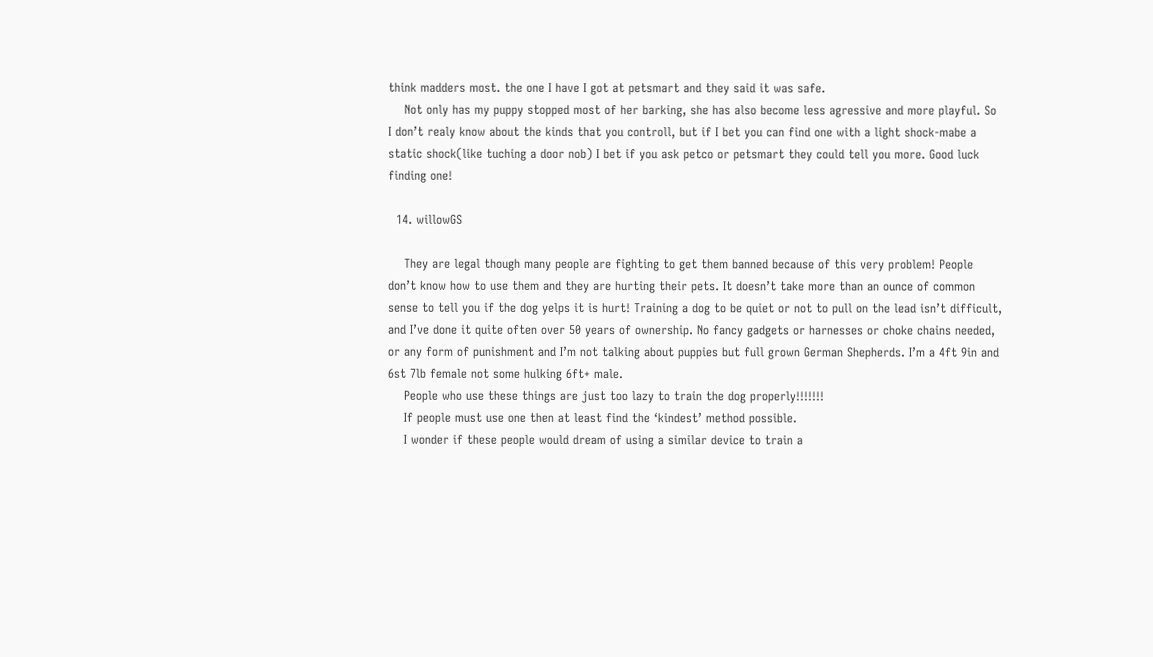think madders most. the one I have I got at petsmart and they said it was safe.
    Not only has my puppy stopped most of her barking, she has also become less agressive and more playful. So I don’t realy know about the kinds that you controll, but if I bet you can find one with a light shock-mabe a static shock(like tuching a door nob) I bet if you ask petco or petsmart they could tell you more. Good luck finding one!

  14. willowGS

    They are legal though many people are fighting to get them banned because of this very problem! People don’t know how to use them and they are hurting their pets. It doesn’t take more than an ounce of common sense to tell you if the dog yelps it is hurt! Training a dog to be quiet or not to pull on the lead isn’t difficult, and I’ve done it quite often over 50 years of ownership. No fancy gadgets or harnesses or choke chains needed, or any form of punishment and I’m not talking about puppies but full grown German Shepherds. I’m a 4ft 9in and 6st 7lb female not some hulking 6ft+ male.
    People who use these things are just too lazy to train the dog properly!!!!!!!
    If people must use one then at least find the ‘kindest’ method possible.
    I wonder if these people would dream of using a similar device to train a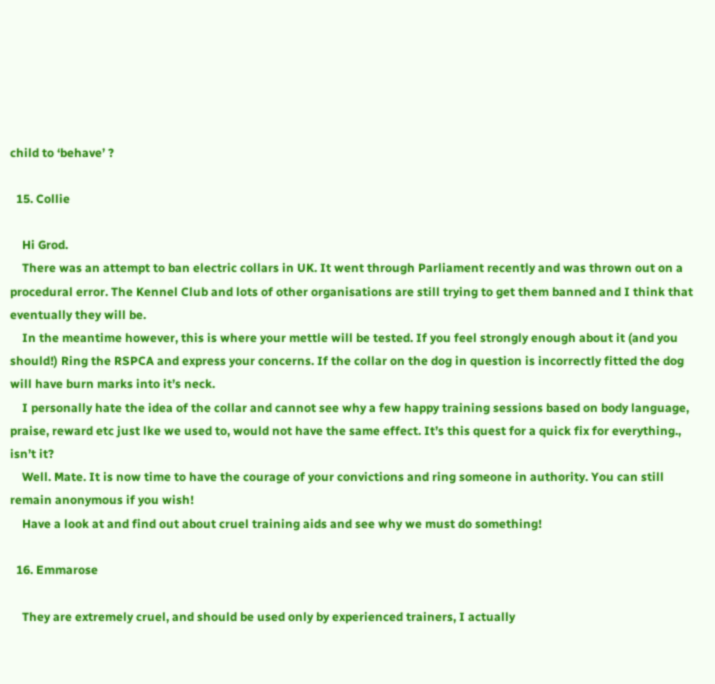child to ‘behave’ ?

  15. Collie

    Hi Grod.
    There was an attempt to ban electric collars in UK. It went through Parliament recently and was thrown out on a procedural error. The Kennel Club and lots of other organisations are still trying to get them banned and I think that eventually they will be.
    In the meantime however, this is where your mettle will be tested. If you feel strongly enough about it (and you should!) Ring the RSPCA and express your concerns. If the collar on the dog in question is incorrectly fitted the dog will have burn marks into it’s neck.
    I personally hate the idea of the collar and cannot see why a few happy training sessions based on body language, praise, reward etc just lke we used to, would not have the same effect. It’s this quest for a quick fix for everything., isn’t it?
    Well. Mate. It is now time to have the courage of your convictions and ring someone in authority. You can still remain anonymous if you wish!
    Have a look at and find out about cruel training aids and see why we must do something!

  16. Emmarose

    They are extremely cruel, and should be used only by experienced trainers, I actually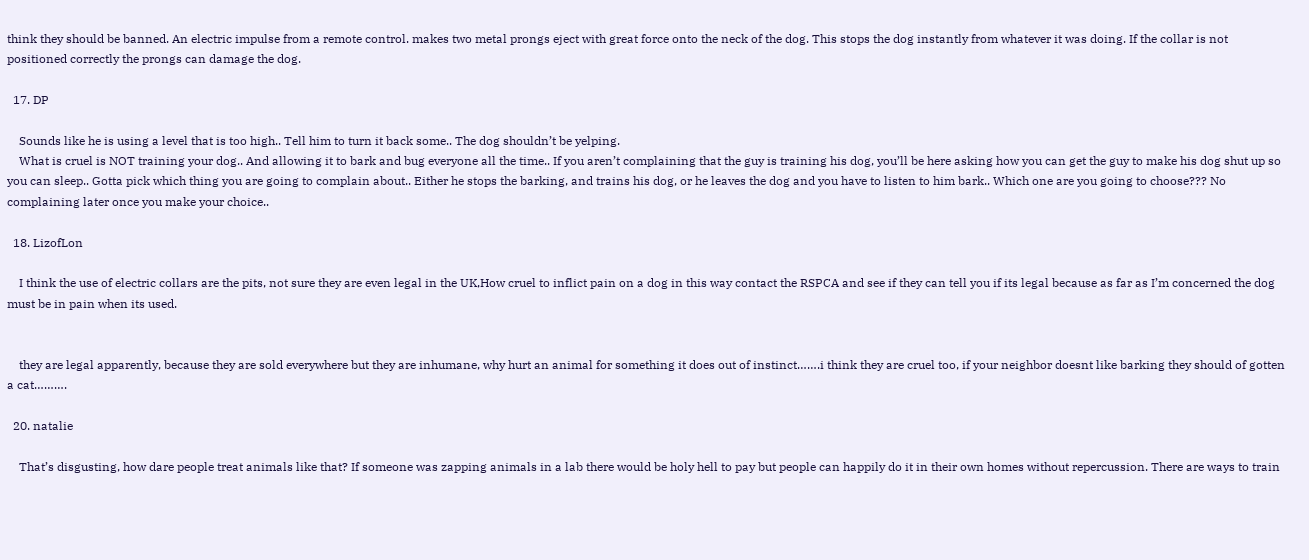think they should be banned. An electric impulse from a remote control. makes two metal prongs eject with great force onto the neck of the dog. This stops the dog instantly from whatever it was doing. If the collar is not positioned correctly the prongs can damage the dog.

  17. DP

    Sounds like he is using a level that is too high.. Tell him to turn it back some.. The dog shouldn’t be yelping.
    What is cruel is NOT training your dog.. And allowing it to bark and bug everyone all the time.. If you aren’t complaining that the guy is training his dog, you’ll be here asking how you can get the guy to make his dog shut up so you can sleep.. Gotta pick which thing you are going to complain about.. Either he stops the barking, and trains his dog, or he leaves the dog and you have to listen to him bark.. Which one are you going to choose??? No complaining later once you make your choice..

  18. LizofLon

    I think the use of electric collars are the pits, not sure they are even legal in the UK,How cruel to inflict pain on a dog in this way contact the RSPCA and see if they can tell you if its legal because as far as I’m concerned the dog must be in pain when its used.


    they are legal apparently, because they are sold everywhere but they are inhumane, why hurt an animal for something it does out of instinct…….i think they are cruel too, if your neighbor doesnt like barking they should of gotten a cat……….

  20. natalie

    That’s disgusting, how dare people treat animals like that? If someone was zapping animals in a lab there would be holy hell to pay but people can happily do it in their own homes without repercussion. There are ways to train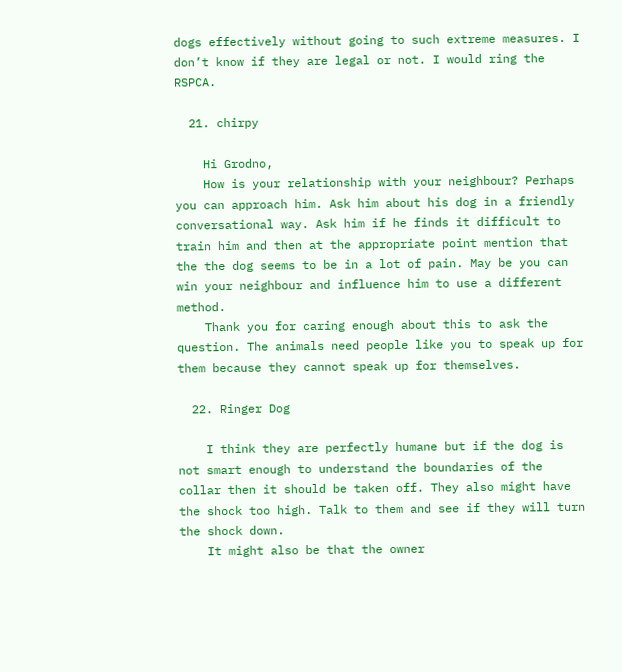dogs effectively without going to such extreme measures. I don’t know if they are legal or not. I would ring the RSPCA.

  21. chirpy

    Hi Grodno,
    How is your relationship with your neighbour? Perhaps you can approach him. Ask him about his dog in a friendly conversational way. Ask him if he finds it difficult to train him and then at the appropriate point mention that the the dog seems to be in a lot of pain. May be you can win your neighbour and influence him to use a different method.
    Thank you for caring enough about this to ask the question. The animals need people like you to speak up for them because they cannot speak up for themselves.

  22. Ringer Dog

    I think they are perfectly humane but if the dog is not smart enough to understand the boundaries of the collar then it should be taken off. They also might have the shock too high. Talk to them and see if they will turn the shock down.
    It might also be that the owner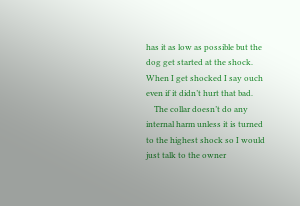has it as low as possible but the dog get started at the shock. When I get shocked I say ouch even if it didn’t hurt that bad.
    The collar doesn’t do any internal harm unless it is turned to the highest shock so I would just talk to the owner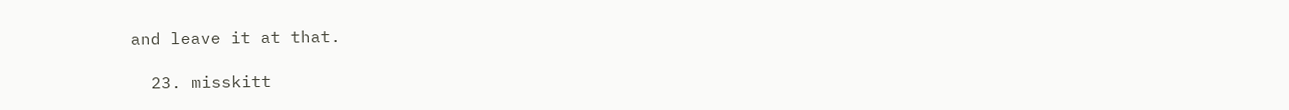and leave it at that.

  23. misskitt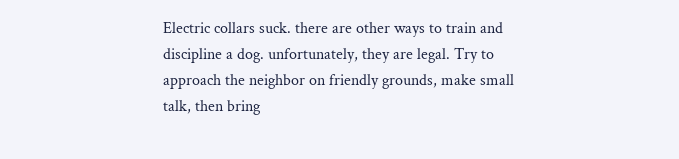Electric collars suck. there are other ways to train and discipline a dog. unfortunately, they are legal. Try to approach the neighbor on friendly grounds, make small talk, then bring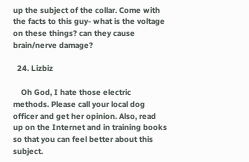up the subject of the collar. Come with the facts to this guy- what is the voltage on these things? can they cause brain/nerve damage?

  24. Lizbiz

    Oh God, I hate those electric methods. Please call your local dog officer and get her opinion. Also, read up on the Internet and in training books so that you can feel better about this subject.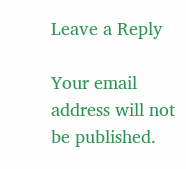Leave a Reply

Your email address will not be published.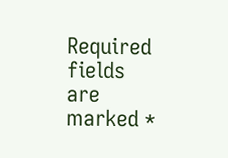Required fields are marked *